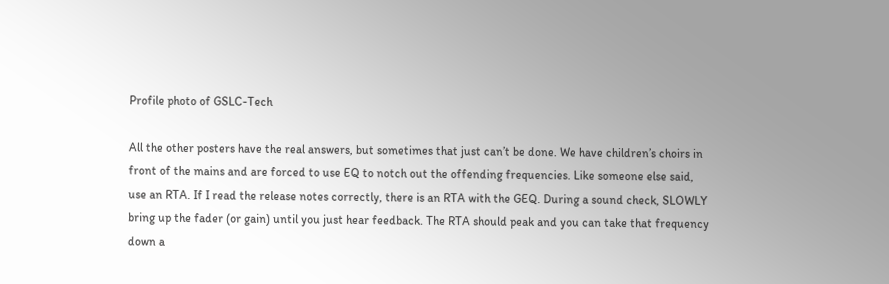Profile photo of GSLC-Tech

All the other posters have the real answers, but sometimes that just can’t be done. We have children’s choirs in front of the mains and are forced to use EQ to notch out the offending frequencies. Like someone else said, use an RTA. If I read the release notes correctly, there is an RTA with the GEQ. During a sound check, SLOWLY bring up the fader (or gain) until you just hear feedback. The RTA should peak and you can take that frequency down a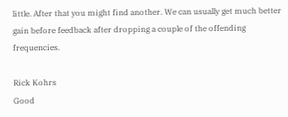little. After that you might find another. We can usually get much better gain before feedback after dropping a couple of the offending frequencies.

Rick Kohrs
Good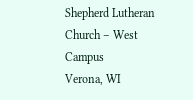Shepherd Lutheran Church – West Campus
Verona, WI